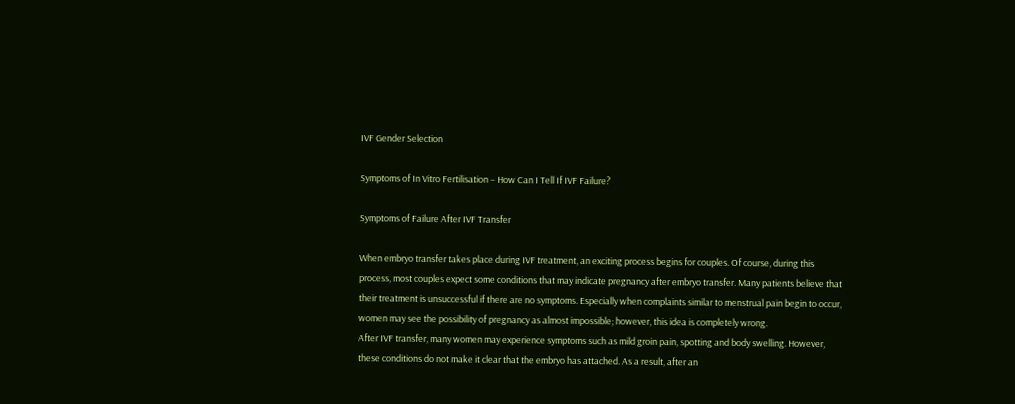IVF Gender Selection

Symptoms of In Vitro Fertilisation – How Can I Tell If IVF Failure?

Symptoms of Failure After IVF Transfer

When embryo transfer takes place during IVF treatment, an exciting process begins for couples. Of course, during this process, most couples expect some conditions that may indicate pregnancy after embryo transfer. Many patients believe that their treatment is unsuccessful if there are no symptoms. Especially when complaints similar to menstrual pain begin to occur, women may see the possibility of pregnancy as almost impossible; however, this idea is completely wrong.
After IVF transfer, many women may experience symptoms such as mild groin pain, spotting and body swelling. However, these conditions do not make it clear that the embryo has attached. As a result, after an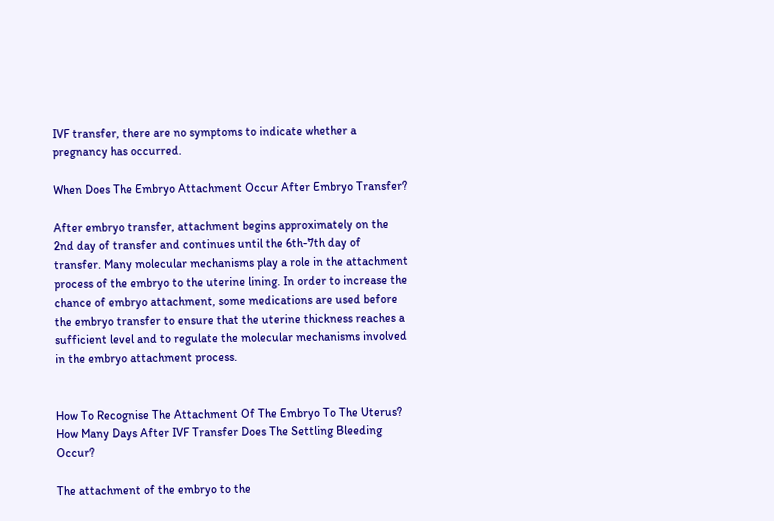IVF transfer, there are no symptoms to indicate whether a pregnancy has occurred.

When Does The Embryo Attachment Occur After Embryo Transfer?

After embryo transfer, attachment begins approximately on the 2nd day of transfer and continues until the 6th-7th day of transfer. Many molecular mechanisms play a role in the attachment process of the embryo to the uterine lining. In order to increase the chance of embryo attachment, some medications are used before the embryo transfer to ensure that the uterine thickness reaches a sufficient level and to regulate the molecular mechanisms involved in the embryo attachment process.


How To Recognise The Attachment Of The Embryo To The Uterus? How Many Days After IVF Transfer Does The Settling Bleeding Occur?

The attachment of the embryo to the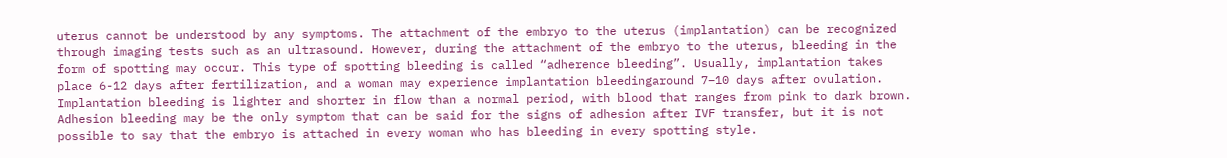uterus cannot be understood by any symptoms. The attachment of the embryo to the uterus (implantation) can be recognized through imaging tests such as an ultrasound. However, during the attachment of the embryo to the uterus, bleeding in the form of spotting may occur. This type of spotting bleeding is called “adherence bleeding”. Usually, implantation takes place 6-12 days after fertilization, and a woman may experience implantation bleedingaround 7–10 days after ovulation. Implantation bleeding is lighter and shorter in flow than a normal period, with blood that ranges from pink to dark brown. Adhesion bleeding may be the only symptom that can be said for the signs of adhesion after IVF transfer, but it is not possible to say that the embryo is attached in every woman who has bleeding in every spotting style.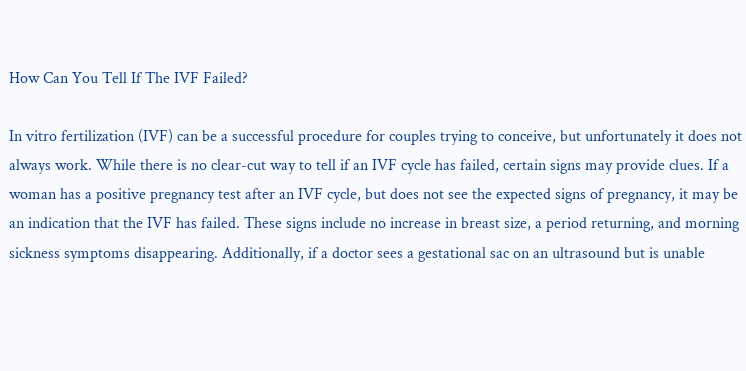How Can You Tell If The IVF Failed?

In vitro fertilization (IVF) can be a successful procedure for couples trying to conceive, but unfortunately it does not always work. While there is no clear-cut way to tell if an IVF cycle has failed, certain signs may provide clues. If a woman has a positive pregnancy test after an IVF cycle, but does not see the expected signs of pregnancy, it may be an indication that the IVF has failed. These signs include no increase in breast size, a period returning, and morning sickness symptoms disappearing. Additionally, if a doctor sees a gestational sac on an ultrasound but is unable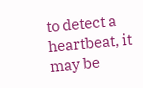to detect a heartbeat, it may be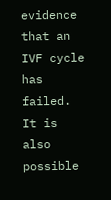evidence that an IVF cycle has failed. It is also possible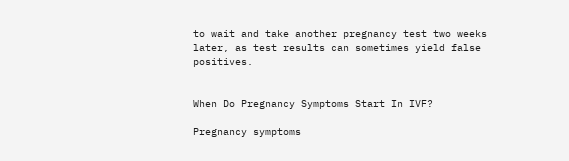to wait and take another pregnancy test two weeks later, as test results can sometimes yield false positives.


When Do Pregnancy Symptoms Start In IVF?

Pregnancy symptoms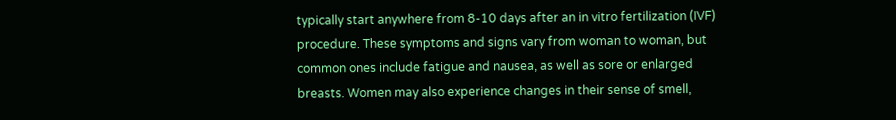typically start anywhere from 8-10 days after an in vitro fertilization (IVF) procedure. These symptoms and signs vary from woman to woman, but common ones include fatigue and nausea, as well as sore or enlarged breasts. Women may also experience changes in their sense of smell,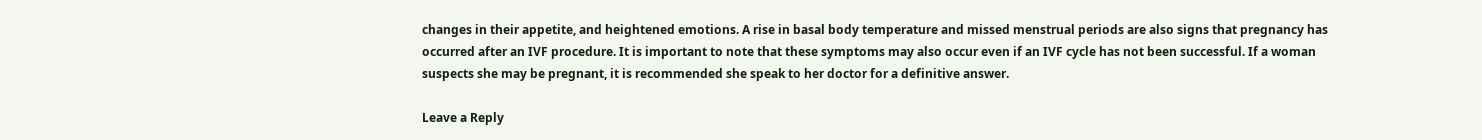changes in their appetite, and heightened emotions. A rise in basal body temperature and missed menstrual periods are also signs that pregnancy has occurred after an IVF procedure. It is important to note that these symptoms may also occur even if an IVF cycle has not been successful. If a woman suspects she may be pregnant, it is recommended she speak to her doctor for a definitive answer.

Leave a Reply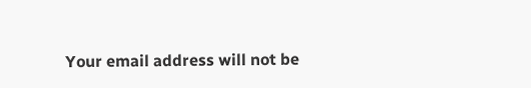Your email address will not be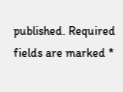published. Required fields are marked *